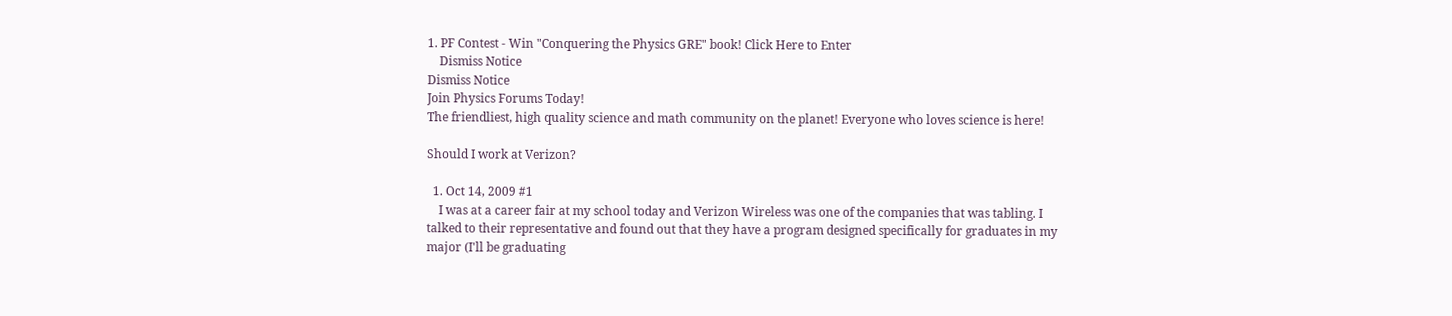1. PF Contest - Win "Conquering the Physics GRE" book! Click Here to Enter
    Dismiss Notice
Dismiss Notice
Join Physics Forums Today!
The friendliest, high quality science and math community on the planet! Everyone who loves science is here!

Should I work at Verizon?

  1. Oct 14, 2009 #1
    I was at a career fair at my school today and Verizon Wireless was one of the companies that was tabling. I talked to their representative and found out that they have a program designed specifically for graduates in my major (I'll be graduating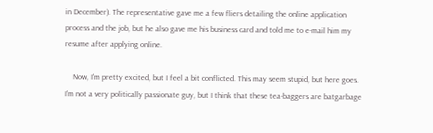in December). The representative gave me a few fliers detailing the online application process and the job, but he also gave me his business card and told me to e-mail him my resume after applying online.

    Now, I'm pretty excited, but I feel a bit conflicted. This may seem stupid, but here goes. I'm not a very politically passionate guy, but I think that these tea-baggers are batgarbage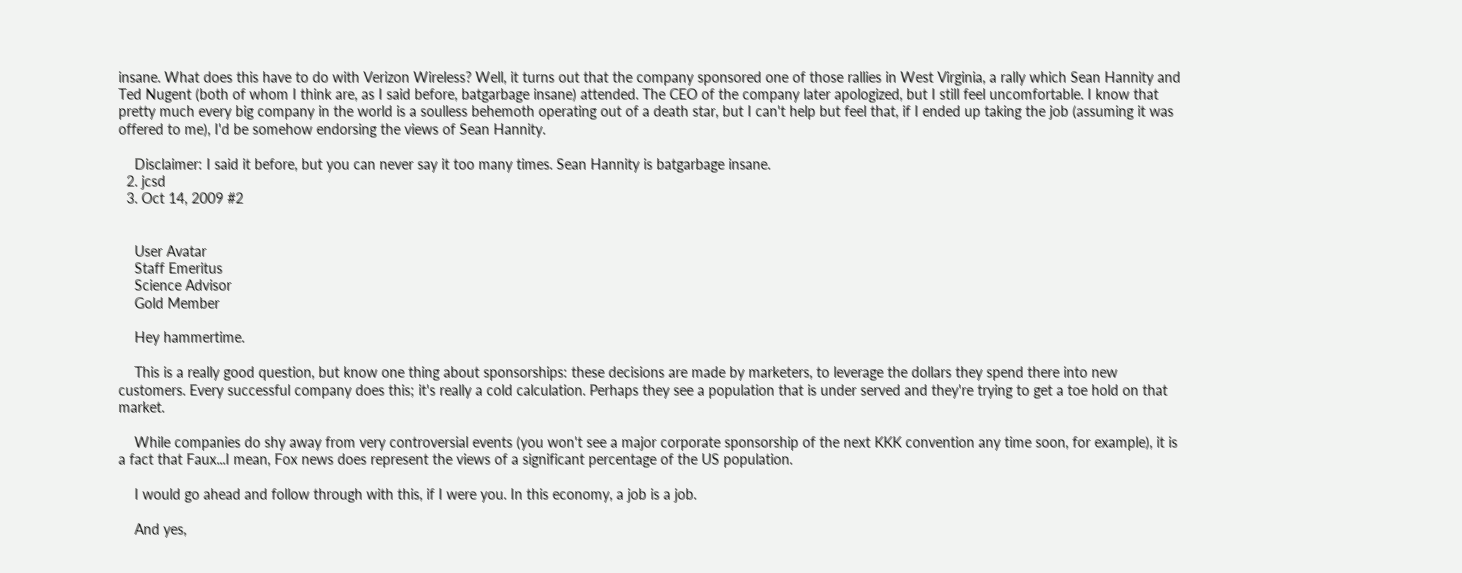insane. What does this have to do with Verizon Wireless? Well, it turns out that the company sponsored one of those rallies in West Virginia, a rally which Sean Hannity and Ted Nugent (both of whom I think are, as I said before, batgarbage insane) attended. The CEO of the company later apologized, but I still feel uncomfortable. I know that pretty much every big company in the world is a soulless behemoth operating out of a death star, but I can't help but feel that, if I ended up taking the job (assuming it was offered to me), I'd be somehow endorsing the views of Sean Hannity.

    Disclaimer: I said it before, but you can never say it too many times. Sean Hannity is batgarbage insane.
  2. jcsd
  3. Oct 14, 2009 #2


    User Avatar
    Staff Emeritus
    Science Advisor
    Gold Member

    Hey hammertime.

    This is a really good question, but know one thing about sponsorships: these decisions are made by marketers, to leverage the dollars they spend there into new customers. Every successful company does this; it's really a cold calculation. Perhaps they see a population that is under served and they're trying to get a toe hold on that market.

    While companies do shy away from very controversial events (you won't see a major corporate sponsorship of the next KKK convention any time soon, for example), it is a fact that Faux...I mean, Fox news does represent the views of a significant percentage of the US population.

    I would go ahead and follow through with this, if I were you. In this economy, a job is a job.

    And yes,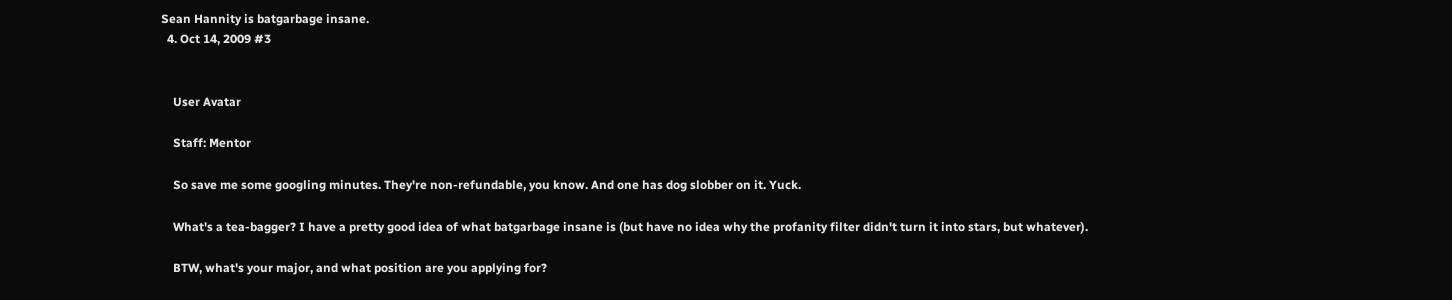Sean Hannity is batgarbage insane.
  4. Oct 14, 2009 #3


    User Avatar

    Staff: Mentor

    So save me some googling minutes. They're non-refundable, you know. And one has dog slobber on it. Yuck.

    What's a tea-bagger? I have a pretty good idea of what batgarbage insane is (but have no idea why the profanity filter didn't turn it into stars, but whatever).

    BTW, what's your major, and what position are you applying for?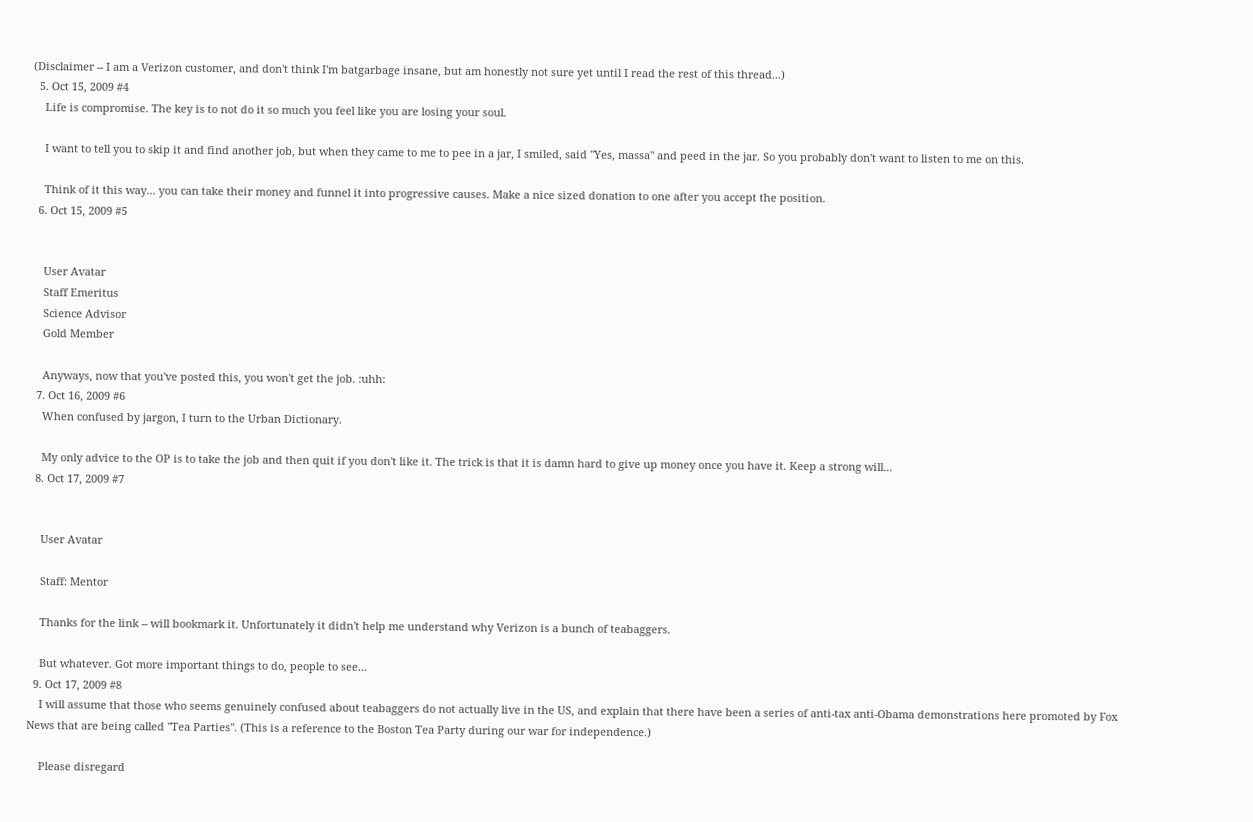(Disclaimer -- I am a Verizon customer, and don't think I'm batgarbage insane, but am honestly not sure yet until I read the rest of this thread...)
  5. Oct 15, 2009 #4
    Life is compromise. The key is to not do it so much you feel like you are losing your soul.

    I want to tell you to skip it and find another job, but when they came to me to pee in a jar, I smiled, said "Yes, massa" and peed in the jar. So you probably don't want to listen to me on this.

    Think of it this way... you can take their money and funnel it into progressive causes. Make a nice sized donation to one after you accept the position.
  6. Oct 15, 2009 #5


    User Avatar
    Staff Emeritus
    Science Advisor
    Gold Member

    Anyways, now that you've posted this, you won't get the job. :uhh:
  7. Oct 16, 2009 #6
    When confused by jargon, I turn to the Urban Dictionary.

    My only advice to the OP is to take the job and then quit if you don't like it. The trick is that it is damn hard to give up money once you have it. Keep a strong will...
  8. Oct 17, 2009 #7


    User Avatar

    Staff: Mentor

    Thanks for the link -- will bookmark it. Unfortunately it didn't help me understand why Verizon is a bunch of teabaggers.

    But whatever. Got more important things to do, people to see...
  9. Oct 17, 2009 #8
    I will assume that those who seems genuinely confused about teabaggers do not actually live in the US, and explain that there have been a series of anti-tax anti-Obama demonstrations here promoted by Fox News that are being called "Tea Parties". (This is a reference to the Boston Tea Party during our war for independence.)

    Please disregard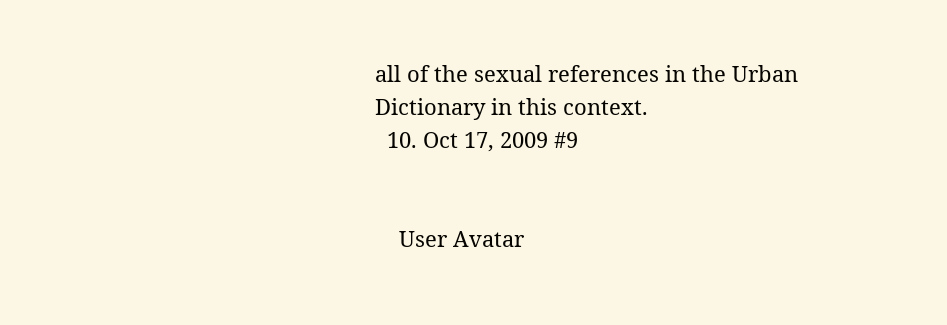all of the sexual references in the Urban Dictionary in this context.
  10. Oct 17, 2009 #9


    User Avatar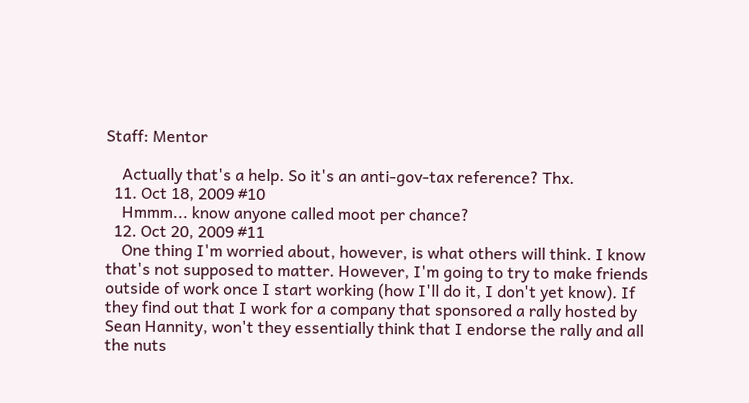Staff: Mentor

    Actually that's a help. So it's an anti-gov-tax reference? Thx.
  11. Oct 18, 2009 #10
    Hmmm... know anyone called moot per chance?
  12. Oct 20, 2009 #11
    One thing I'm worried about, however, is what others will think. I know that's not supposed to matter. However, I'm going to try to make friends outside of work once I start working (how I'll do it, I don't yet know). If they find out that I work for a company that sponsored a rally hosted by Sean Hannity, won't they essentially think that I endorse the rally and all the nuts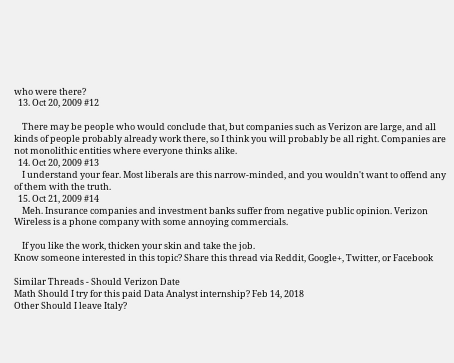who were there?
  13. Oct 20, 2009 #12

    There may be people who would conclude that, but companies such as Verizon are large, and all kinds of people probably already work there, so I think you will probably be all right. Companies are not monolithic entities where everyone thinks alike.
  14. Oct 20, 2009 #13
    I understand your fear. Most liberals are this narrow-minded, and you wouldn't want to offend any of them with the truth.
  15. Oct 21, 2009 #14
    Meh. Insurance companies and investment banks suffer from negative public opinion. Verizon Wireless is a phone company with some annoying commercials.

    If you like the work, thicken your skin and take the job.
Know someone interested in this topic? Share this thread via Reddit, Google+, Twitter, or Facebook

Similar Threads - Should Verizon Date
Math Should I try for this paid Data Analyst internship? Feb 14, 2018
Other Should I leave Italy?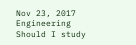Nov 23, 2017
Engineering Should I study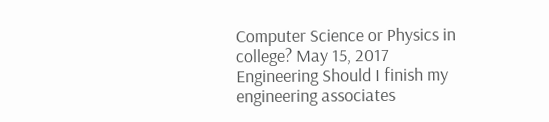Computer Science or Physics in college? May 15, 2017
Engineering Should I finish my engineering associates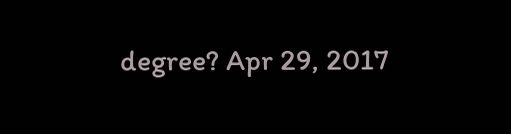degree? Apr 29, 2017